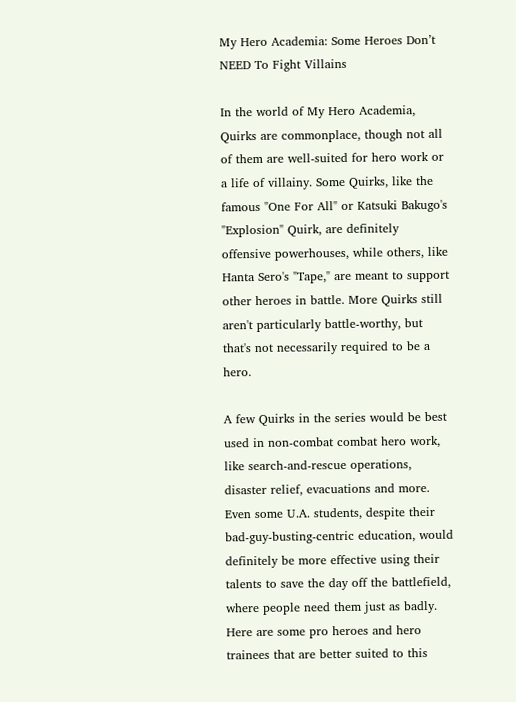My Hero Academia: Some Heroes Don’t NEED To Fight Villains

In the world of My Hero Academia, Quirks are commonplace, though not all of them are well-suited for hero work or a life of villainy. Some Quirks, like the famous "One For All" or Katsuki Bakugo's "Explosion" Quirk, are definitely offensive powerhouses, while others, like Hanta Sero's "Tape," are meant to support other heroes in battle. More Quirks still aren't particularly battle-worthy, but that's not necessarily required to be a hero.

A few Quirks in the series would be best used in non-combat combat hero work, like search-and-rescue operations, disaster relief, evacuations and more. Even some U.A. students, despite their bad-guy-busting-centric education, would definitely be more effective using their talents to save the day off the battlefield, where people need them just as badly. Here are some pro heroes and hero trainees that are better suited to this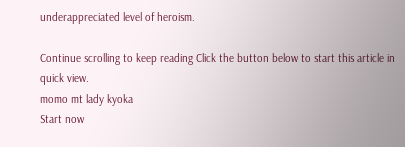underappreciated level of heroism.

Continue scrolling to keep reading Click the button below to start this article in quick view.
momo mt lady kyoka
Start now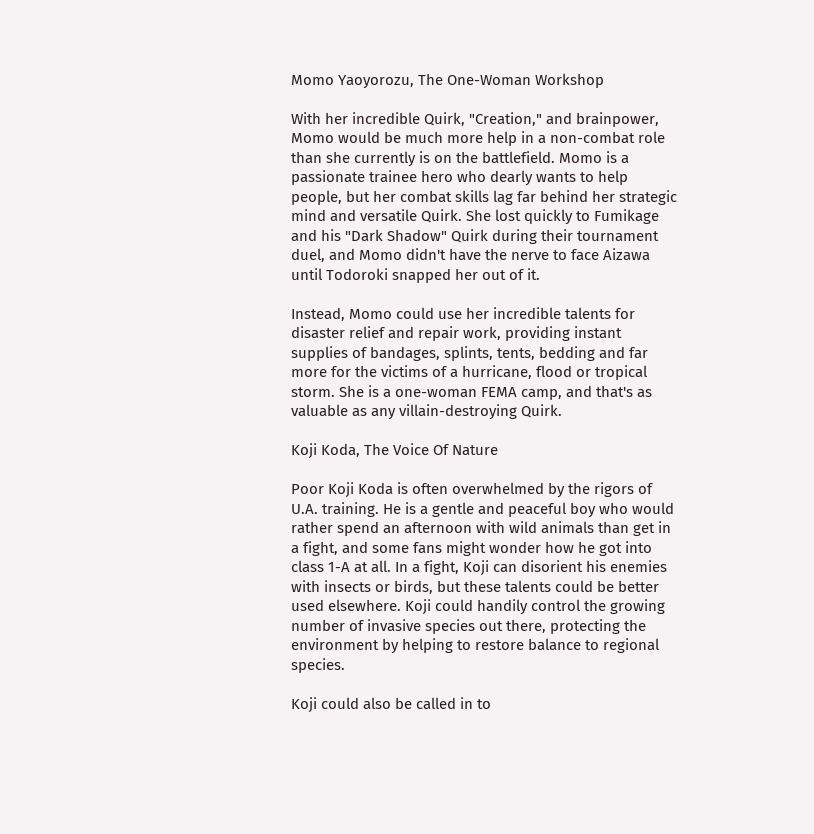Momo Yaoyorozu, The One-Woman Workshop

With her incredible Quirk, "Creation," and brainpower, Momo would be much more help in a non-combat role than she currently is on the battlefield. Momo is a passionate trainee hero who dearly wants to help people, but her combat skills lag far behind her strategic mind and versatile Quirk. She lost quickly to Fumikage and his "Dark Shadow" Quirk during their tournament duel, and Momo didn't have the nerve to face Aizawa until Todoroki snapped her out of it.

Instead, Momo could use her incredible talents for disaster relief and repair work, providing instant supplies of bandages, splints, tents, bedding and far more for the victims of a hurricane, flood or tropical storm. She is a one-woman FEMA camp, and that's as valuable as any villain-destroying Quirk.

Koji Koda, The Voice Of Nature

Poor Koji Koda is often overwhelmed by the rigors of U.A. training. He is a gentle and peaceful boy who would rather spend an afternoon with wild animals than get in a fight, and some fans might wonder how he got into class 1-A at all. In a fight, Koji can disorient his enemies with insects or birds, but these talents could be better used elsewhere. Koji could handily control the growing number of invasive species out there, protecting the environment by helping to restore balance to regional species.

Koji could also be called in to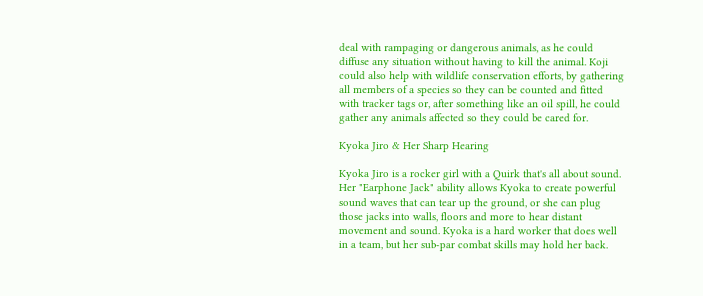deal with rampaging or dangerous animals, as he could diffuse any situation without having to kill the animal. Koji could also help with wildlife conservation efforts, by gathering all members of a species so they can be counted and fitted with tracker tags or, after something like an oil spill, he could gather any animals affected so they could be cared for.

Kyoka Jiro & Her Sharp Hearing

Kyoka Jiro is a rocker girl with a Quirk that's all about sound. Her "Earphone Jack" ability allows Kyoka to create powerful sound waves that can tear up the ground, or she can plug those jacks into walls, floors and more to hear distant movement and sound. Kyoka is a hard worker that does well in a team, but her sub-par combat skills may hold her back.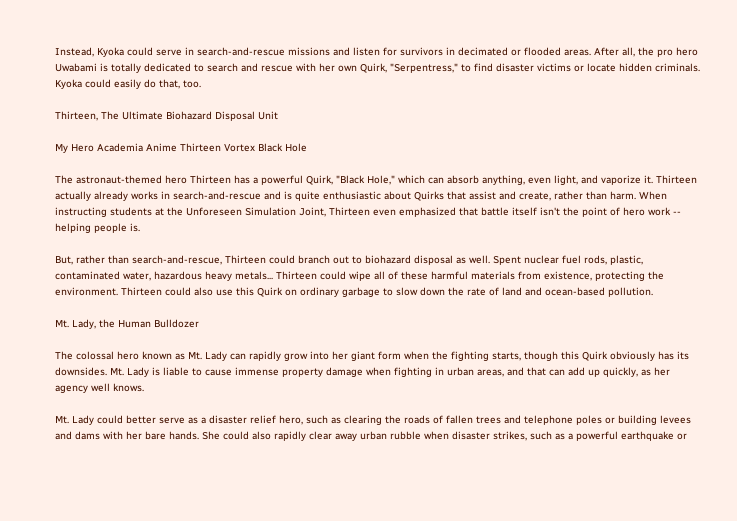Instead, Kyoka could serve in search-and-rescue missions and listen for survivors in decimated or flooded areas. After all, the pro hero Uwabami is totally dedicated to search and rescue with her own Quirk, "Serpentress," to find disaster victims or locate hidden criminals. Kyoka could easily do that, too.

Thirteen, The Ultimate Biohazard Disposal Unit

My Hero Academia Anime Thirteen Vortex Black Hole

The astronaut-themed hero Thirteen has a powerful Quirk, "Black Hole," which can absorb anything, even light, and vaporize it. Thirteen actually already works in search-and-rescue and is quite enthusiastic about Quirks that assist and create, rather than harm. When instructing students at the Unforeseen Simulation Joint, Thirteen even emphasized that battle itself isn't the point of hero work -- helping people is.

But, rather than search-and-rescue, Thirteen could branch out to biohazard disposal as well. Spent nuclear fuel rods, plastic, contaminated water, hazardous heavy metals... Thirteen could wipe all of these harmful materials from existence, protecting the environment. Thirteen could also use this Quirk on ordinary garbage to slow down the rate of land and ocean-based pollution.

Mt. Lady, the Human Bulldozer

The colossal hero known as Mt. Lady can rapidly grow into her giant form when the fighting starts, though this Quirk obviously has its downsides. Mt. Lady is liable to cause immense property damage when fighting in urban areas, and that can add up quickly, as her agency well knows.

Mt. Lady could better serve as a disaster relief hero, such as clearing the roads of fallen trees and telephone poles or building levees and dams with her bare hands. She could also rapidly clear away urban rubble when disaster strikes, such as a powerful earthquake or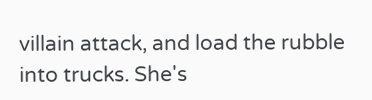villain attack, and load the rubble into trucks. She's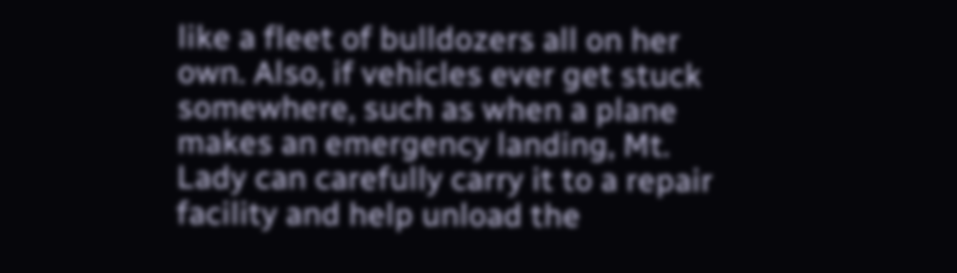like a fleet of bulldozers all on her own. Also, if vehicles ever get stuck somewhere, such as when a plane makes an emergency landing, Mt. Lady can carefully carry it to a repair facility and help unload the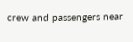crew and passengers near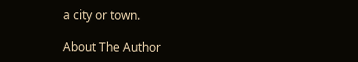a city or town.

About The Author